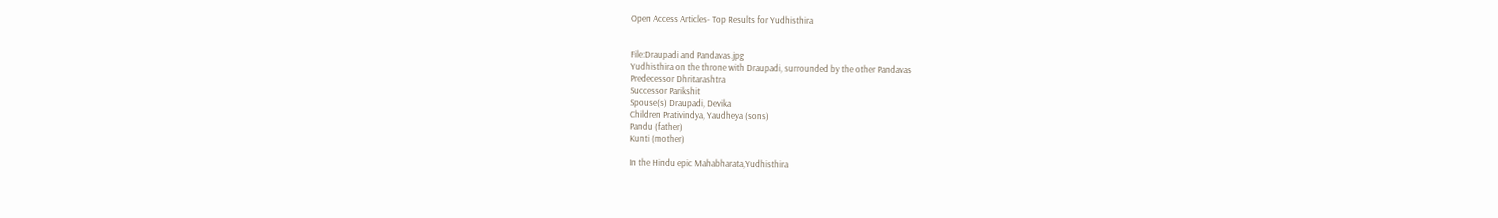Open Access Articles- Top Results for Yudhisthira


File:Draupadi and Pandavas.jpg
Yudhisthira on the throne with Draupadi, surrounded by the other Pandavas
Predecessor Dhritarashtra
Successor Parikshit
Spouse(s) Draupadi, Devika
Children Prativindya, Yaudheya (sons)
Pandu (father)
Kunti (mother)

In the Hindu epic Mahabharata,Yudhisthira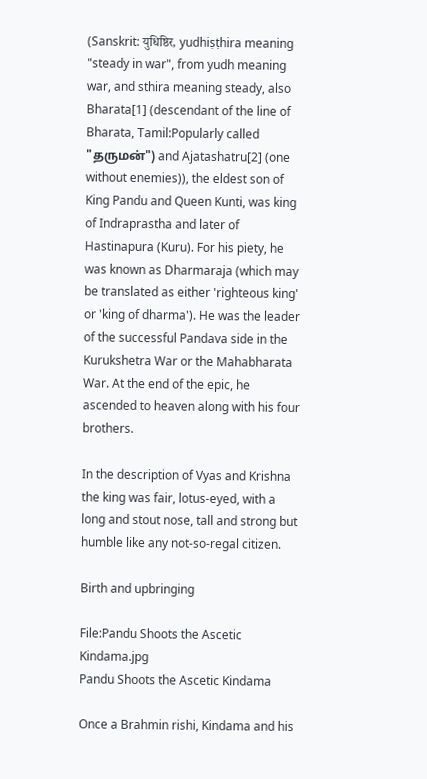(Sanskrit: युधिष्ठिर, yudhiṣṭhira meaning "steady in war", from yudh meaning war, and sthira meaning steady, also Bharata[1] (descendant of the line of Bharata, Tamil:Popularly called "தருமன்") and Ajatashatru[2] (one without enemies)), the eldest son of King Pandu and Queen Kunti, was king of Indraprastha and later of Hastinapura (Kuru). For his piety, he was known as Dharmaraja (which may be translated as either 'righteous king' or 'king of dharma'). He was the leader of the successful Pandava side in the Kurukshetra War or the Mahabharata War. At the end of the epic, he ascended to heaven along with his four brothers.

In the description of Vyas and Krishna the king was fair, lotus-eyed, with a long and stout nose, tall and strong but humble like any not-so-regal citizen.

Birth and upbringing

File:Pandu Shoots the Ascetic Kindama.jpg
Pandu Shoots the Ascetic Kindama

Once a Brahmin rishi, Kindama and his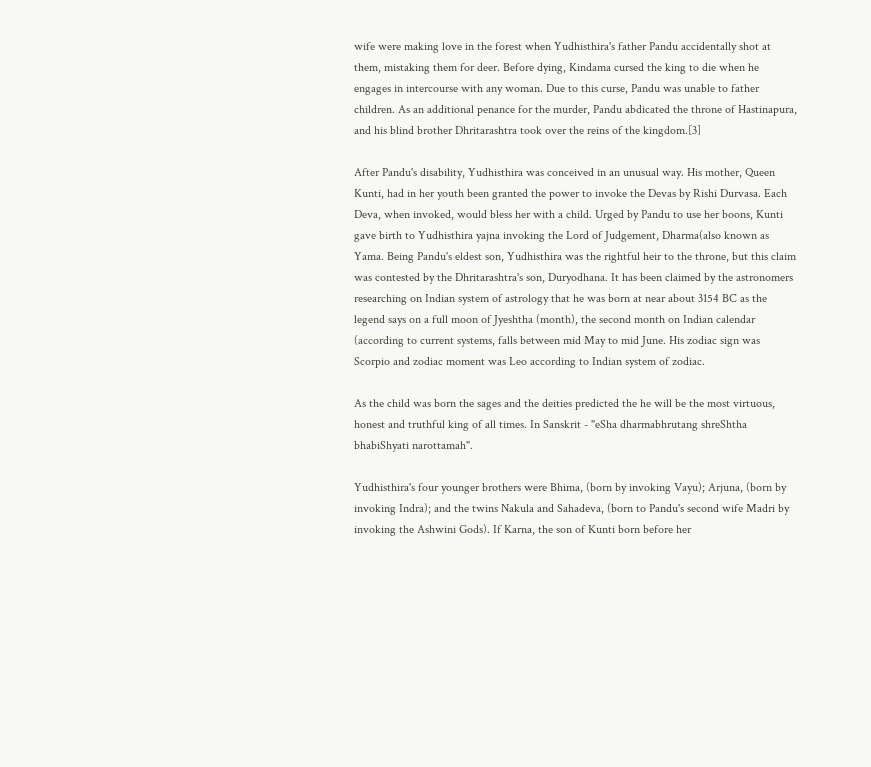wife were making love in the forest when Yudhisthira's father Pandu accidentally shot at them, mistaking them for deer. Before dying, Kindama cursed the king to die when he engages in intercourse with any woman. Due to this curse, Pandu was unable to father children. As an additional penance for the murder, Pandu abdicated the throne of Hastinapura, and his blind brother Dhritarashtra took over the reins of the kingdom.[3]

After Pandu's disability, Yudhisthira was conceived in an unusual way. His mother, Queen Kunti, had in her youth been granted the power to invoke the Devas by Rishi Durvasa. Each Deva, when invoked, would bless her with a child. Urged by Pandu to use her boons, Kunti gave birth to Yudhisthira yajna invoking the Lord of Judgement, Dharma(also known as Yama. Being Pandu's eldest son, Yudhisthira was the rightful heir to the throne, but this claim was contested by the Dhritarashtra's son, Duryodhana. It has been claimed by the astronomers researching on Indian system of astrology that he was born at near about 3154 BC as the legend says on a full moon of Jyeshtha (month), the second month on Indian calendar (according to current systems, falls between mid May to mid June. His zodiac sign was Scorpio and zodiac moment was Leo according to Indian system of zodiac.

As the child was born the sages and the deities predicted the he will be the most virtuous, honest and truthful king of all times. In Sanskrit - "eSha dharmabhrutang shreShtha bhabiShyati narottamah".

Yudhisthira's four younger brothers were Bhima, (born by invoking Vayu); Arjuna, (born by invoking Indra); and the twins Nakula and Sahadeva, (born to Pandu's second wife Madri by invoking the Ashwini Gods). If Karna, the son of Kunti born before her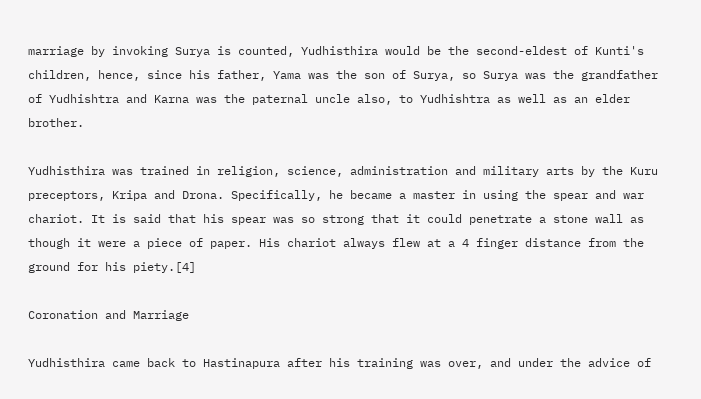marriage by invoking Surya is counted, Yudhisthira would be the second-eldest of Kunti's children, hence, since his father, Yama was the son of Surya, so Surya was the grandfather of Yudhishtra and Karna was the paternal uncle also, to Yudhishtra as well as an elder brother.

Yudhisthira was trained in religion, science, administration and military arts by the Kuru preceptors, Kripa and Drona. Specifically, he became a master in using the spear and war chariot. It is said that his spear was so strong that it could penetrate a stone wall as though it were a piece of paper. His chariot always flew at a 4 finger distance from the ground for his piety.[4]

Coronation and Marriage

Yudhisthira came back to Hastinapura after his training was over, and under the advice of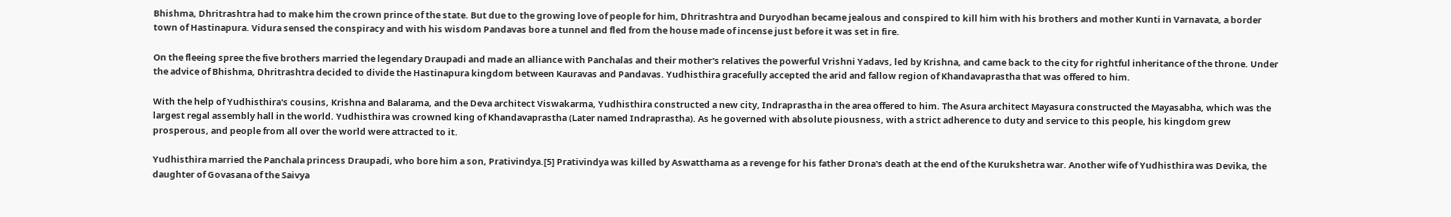Bhishma, Dhritrashtra had to make him the crown prince of the state. But due to the growing love of people for him, Dhritrashtra and Duryodhan became jealous and conspired to kill him with his brothers and mother Kunti in Varnavata, a border town of Hastinapura. Vidura sensed the conspiracy and with his wisdom Pandavas bore a tunnel and fled from the house made of incense just before it was set in fire.

On the fleeing spree the five brothers married the legendary Draupadi and made an alliance with Panchalas and their mother's relatives the powerful Vrishni Yadavs, led by Krishna, and came back to the city for rightful inheritance of the throne. Under the advice of Bhishma, Dhritrashtra decided to divide the Hastinapura kingdom between Kauravas and Pandavas. Yudhisthira gracefully accepted the arid and fallow region of Khandavaprastha that was offered to him.

With the help of Yudhisthira's cousins, Krishna and Balarama, and the Deva architect Viswakarma, Yudhisthira constructed a new city, Indraprastha in the area offered to him. The Asura architect Mayasura constructed the Mayasabha, which was the largest regal assembly hall in the world. Yudhisthira was crowned king of Khandavaprastha (Later named Indraprastha). As he governed with absolute piousness, with a strict adherence to duty and service to this people, his kingdom grew prosperous, and people from all over the world were attracted to it.

Yudhisthira married the Panchala princess Draupadi, who bore him a son, Prativindya.[5] Prativindya was killed by Aswatthama as a revenge for his father Drona's death at the end of the Kurukshetra war. Another wife of Yudhisthira was Devika, the daughter of Govasana of the Saivya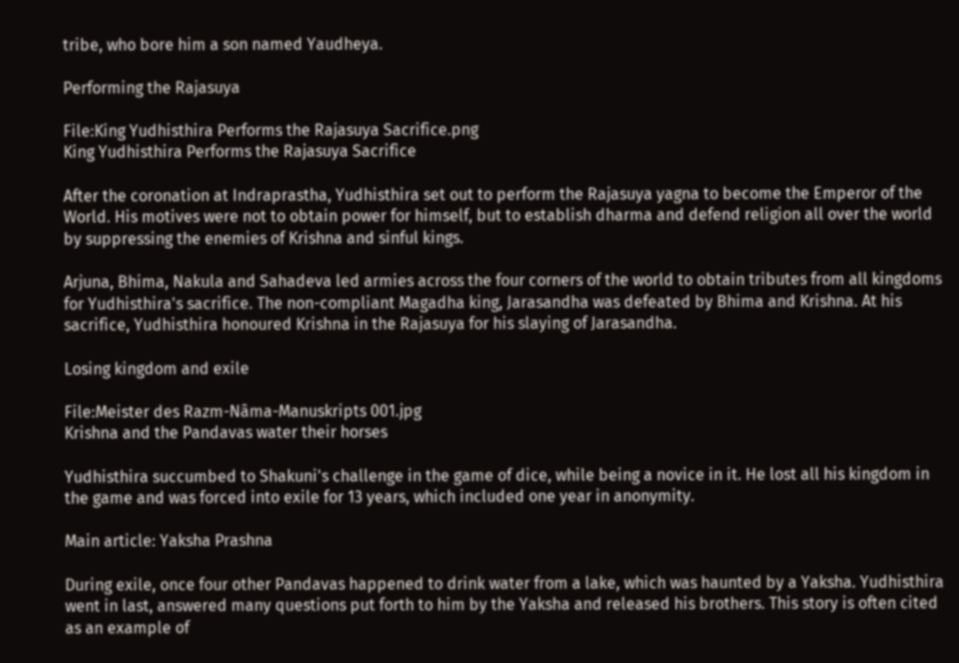tribe, who bore him a son named Yaudheya.

Performing the Rajasuya

File:King Yudhisthira Performs the Rajasuya Sacrifice.png
King Yudhisthira Performs the Rajasuya Sacrifice

After the coronation at Indraprastha, Yudhisthira set out to perform the Rajasuya yagna to become the Emperor of the World. His motives were not to obtain power for himself, but to establish dharma and defend religion all over the world by suppressing the enemies of Krishna and sinful kings.

Arjuna, Bhima, Nakula and Sahadeva led armies across the four corners of the world to obtain tributes from all kingdoms for Yudhisthira's sacrifice. The non-compliant Magadha king, Jarasandha was defeated by Bhima and Krishna. At his sacrifice, Yudhisthira honoured Krishna in the Rajasuya for his slaying of Jarasandha.

Losing kingdom and exile

File:Meister des Razm-Nâma-Manuskripts 001.jpg
Krishna and the Pandavas water their horses

Yudhisthira succumbed to Shakuni's challenge in the game of dice, while being a novice in it. He lost all his kingdom in the game and was forced into exile for 13 years, which included one year in anonymity.

Main article: Yaksha Prashna

During exile, once four other Pandavas happened to drink water from a lake, which was haunted by a Yaksha. Yudhisthira went in last, answered many questions put forth to him by the Yaksha and released his brothers. This story is often cited as an example of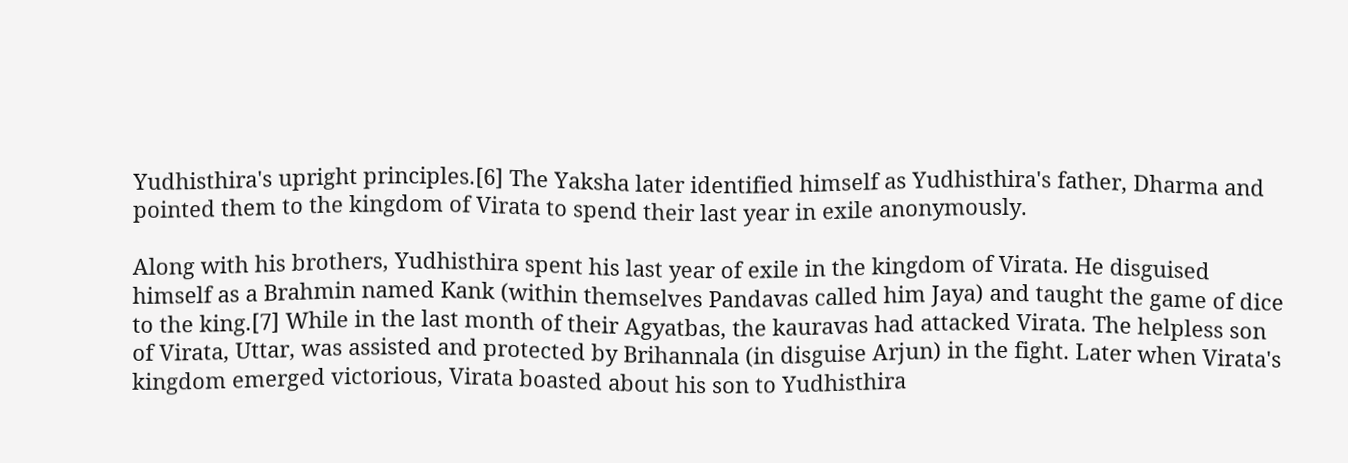Yudhisthira's upright principles.[6] The Yaksha later identified himself as Yudhisthira's father, Dharma and pointed them to the kingdom of Virata to spend their last year in exile anonymously.

Along with his brothers, Yudhisthira spent his last year of exile in the kingdom of Virata. He disguised himself as a Brahmin named Kank (within themselves Pandavas called him Jaya) and taught the game of dice to the king.[7] While in the last month of their Agyatbas, the kauravas had attacked Virata. The helpless son of Virata, Uttar, was assisted and protected by Brihannala (in disguise Arjun) in the fight. Later when Virata's kingdom emerged victorious, Virata boasted about his son to Yudhisthira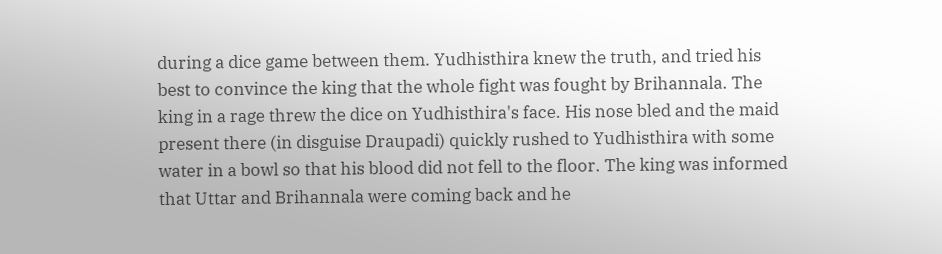during a dice game between them. Yudhisthira knew the truth, and tried his best to convince the king that the whole fight was fought by Brihannala. The king in a rage threw the dice on Yudhisthira's face. His nose bled and the maid present there (in disguise Draupadi) quickly rushed to Yudhisthira with some water in a bowl so that his blood did not fell to the floor. The king was informed that Uttar and Brihannala were coming back and he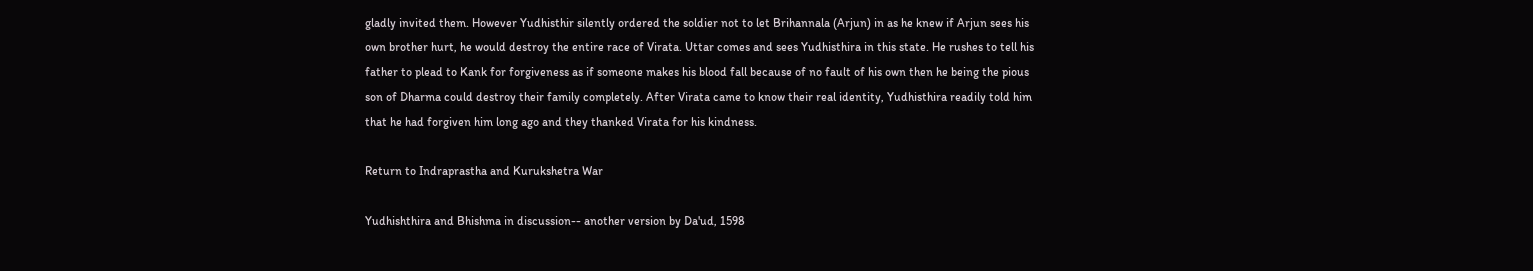gladly invited them. However Yudhisthir silently ordered the soldier not to let Brihannala (Arjun) in as he knew if Arjun sees his own brother hurt, he would destroy the entire race of Virata. Uttar comes and sees Yudhisthira in this state. He rushes to tell his father to plead to Kank for forgiveness as if someone makes his blood fall because of no fault of his own then he being the pious son of Dharma could destroy their family completely. After Virata came to know their real identity, Yudhisthira readily told him that he had forgiven him long ago and they thanked Virata for his kindness.

Return to Indraprastha and Kurukshetra War

Yudhishthira and Bhishma in discussion-- another version by Da'ud, 1598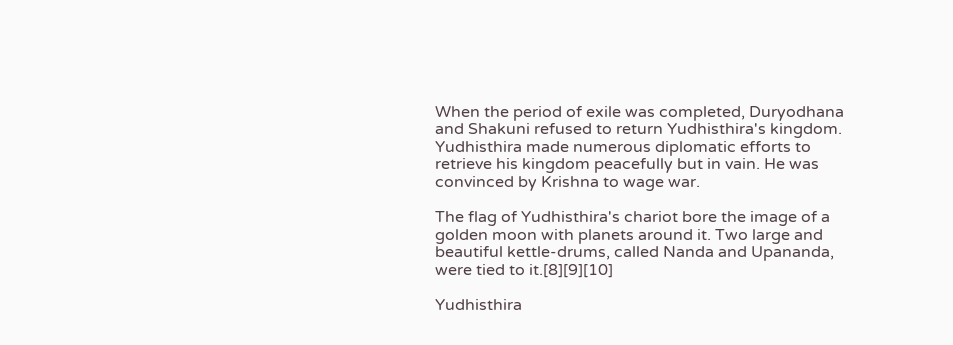When the period of exile was completed, Duryodhana and Shakuni refused to return Yudhisthira's kingdom. Yudhisthira made numerous diplomatic efforts to retrieve his kingdom peacefully but in vain. He was convinced by Krishna to wage war.

The flag of Yudhisthira's chariot bore the image of a golden moon with planets around it. Two large and beautiful kettle-drums, called Nanda and Upananda, were tied to it.[8][9][10]

Yudhisthira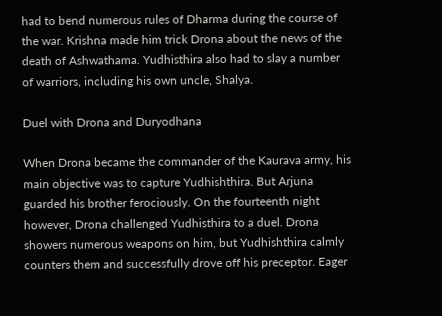had to bend numerous rules of Dharma during the course of the war. Krishna made him trick Drona about the news of the death of Ashwathama. Yudhisthira also had to slay a number of warriors, including his own uncle, Shalya.

Duel with Drona and Duryodhana

When Drona became the commander of the Kaurava army, his main objective was to capture Yudhishthira. But Arjuna guarded his brother ferociously. On the fourteenth night however, Drona challenged Yudhisthira to a duel. Drona showers numerous weapons on him, but Yudhishthira calmly counters them and successfully drove off his preceptor. Eager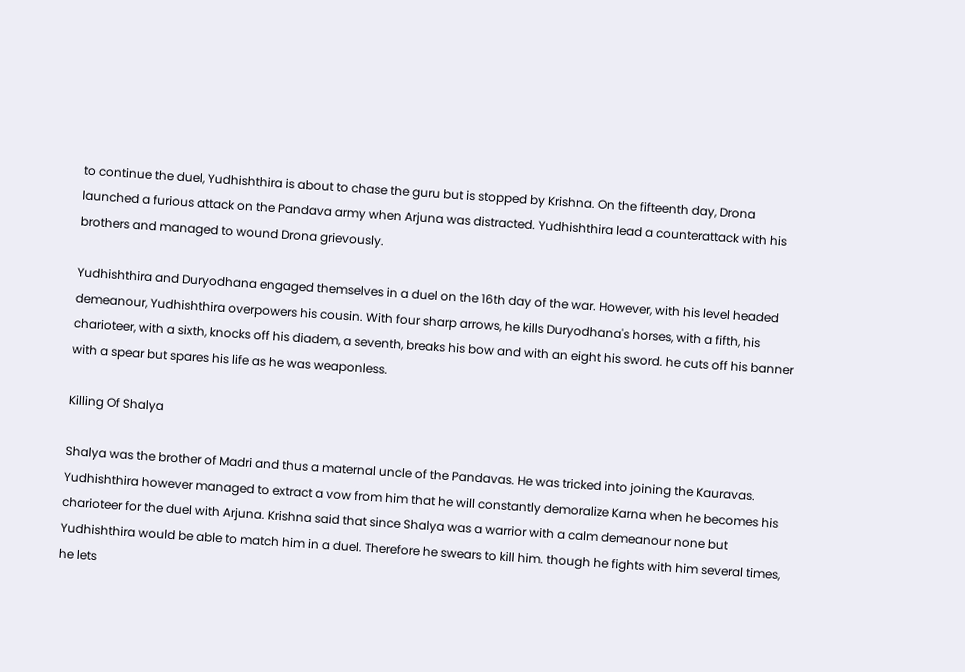to continue the duel, Yudhishthira is about to chase the guru but is stopped by Krishna. On the fifteenth day, Drona launched a furious attack on the Pandava army when Arjuna was distracted. Yudhishthira lead a counterattack with his brothers and managed to wound Drona grievously.

Yudhishthira and Duryodhana engaged themselves in a duel on the 16th day of the war. However, with his level headed demeanour, Yudhishthira overpowers his cousin. With four sharp arrows, he kills Duryodhana's horses, with a fifth, his charioteer, with a sixth, knocks off his diadem, a seventh, breaks his bow and with an eight his sword. he cuts off his banner with a spear but spares his life as he was weaponless.

Killing Of Shalya

Shalya was the brother of Madri and thus a maternal uncle of the Pandavas. He was tricked into joining the Kauravas. Yudhishthira however managed to extract a vow from him that he will constantly demoralize Karna when he becomes his charioteer for the duel with Arjuna. Krishna said that since Shalya was a warrior with a calm demeanour none but Yudhishthira would be able to match him in a duel. Therefore he swears to kill him. though he fights with him several times, he lets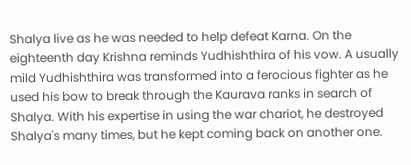Shalya live as he was needed to help defeat Karna. On the eighteenth day Krishna reminds Yudhishthira of his vow. A usually mild Yudhishthira was transformed into a ferocious fighter as he used his bow to break through the Kaurava ranks in search of Shalya. With his expertise in using the war chariot, he destroyed Shalya's many times, but he kept coming back on another one.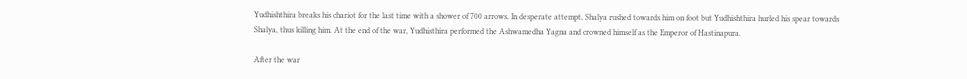Yudhishthira breaks his chariot for the last time with a shower of 700 arrows. In desperate attempt, Shalya rushed towards him on foot but Yudhishthira hurled his spear towards Shalya, thus killing him. At the end of the war, Yudhisthira performed the Ashwamedha Yagna and crowned himself as the Emperor of Hastinapura.

After the war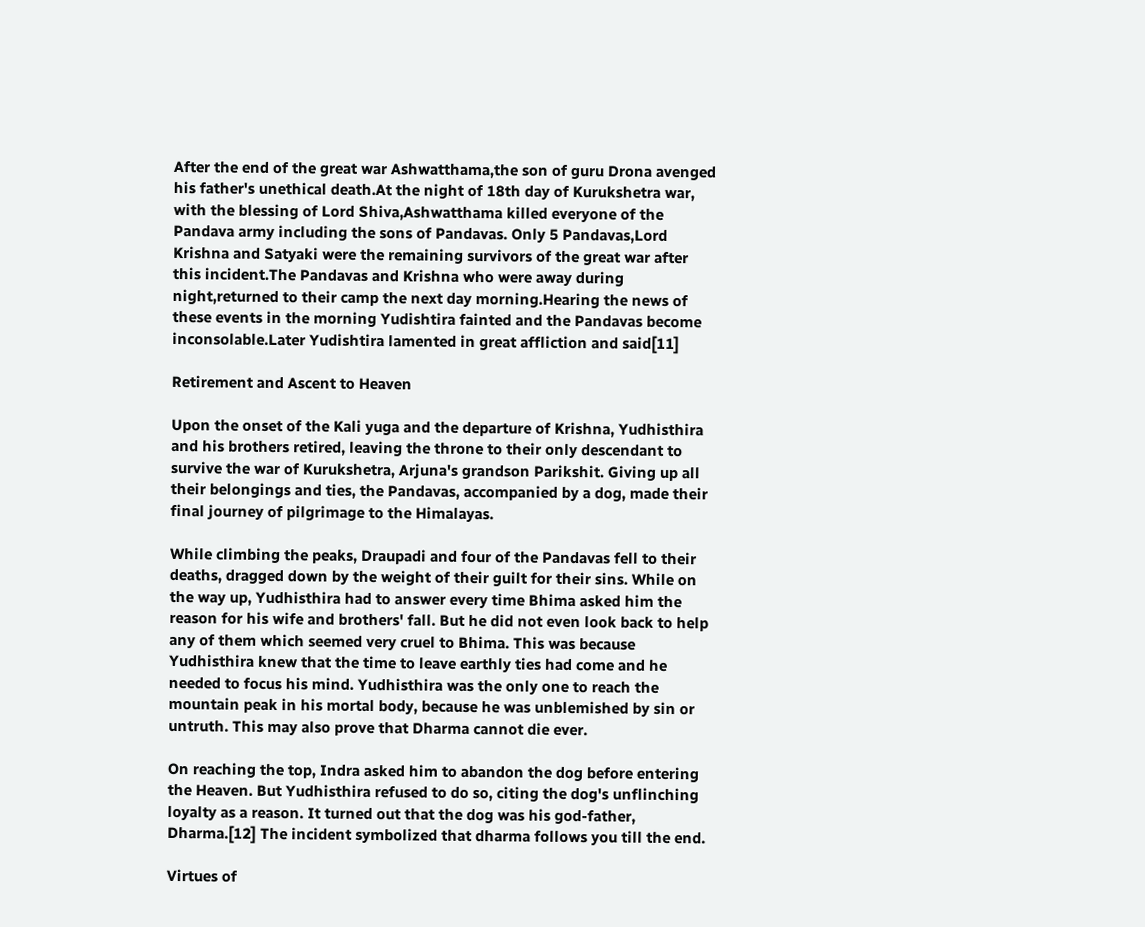After the end of the great war Ashwatthama,the son of guru Drona avenged his father's unethical death.At the night of 18th day of Kurukshetra war, with the blessing of Lord Shiva,Ashwatthama killed everyone of the Pandava army including the sons of Pandavas. Only 5 Pandavas,Lord Krishna and Satyaki were the remaining survivors of the great war after this incident.The Pandavas and Krishna who were away during night,returned to their camp the next day morning.Hearing the news of these events in the morning Yudishtira fainted and the Pandavas become inconsolable.Later Yudishtira lamented in great affliction and said[11]

Retirement and Ascent to Heaven

Upon the onset of the Kali yuga and the departure of Krishna, Yudhisthira and his brothers retired, leaving the throne to their only descendant to survive the war of Kurukshetra, Arjuna's grandson Parikshit. Giving up all their belongings and ties, the Pandavas, accompanied by a dog, made their final journey of pilgrimage to the Himalayas.

While climbing the peaks, Draupadi and four of the Pandavas fell to their deaths, dragged down by the weight of their guilt for their sins. While on the way up, Yudhisthira had to answer every time Bhima asked him the reason for his wife and brothers' fall. But he did not even look back to help any of them which seemed very cruel to Bhima. This was because Yudhisthira knew that the time to leave earthly ties had come and he needed to focus his mind. Yudhisthira was the only one to reach the mountain peak in his mortal body, because he was unblemished by sin or untruth. This may also prove that Dharma cannot die ever.

On reaching the top, Indra asked him to abandon the dog before entering the Heaven. But Yudhisthira refused to do so, citing the dog's unflinching loyalty as a reason. It turned out that the dog was his god-father, Dharma.[12] The incident symbolized that dharma follows you till the end.

Virtues of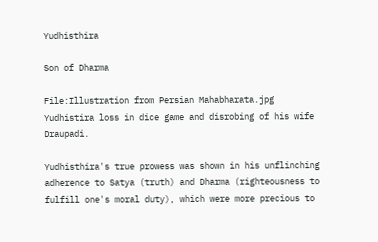Yudhisthira

Son of Dharma

File:Illustration from Persian Mahabharata.jpg
Yudhistira loss in dice game and disrobing of his wife Draupadi.

Yudhisthira's true prowess was shown in his unflinching adherence to Satya (truth) and Dharma (righteousness to fulfill one's moral duty), which were more precious to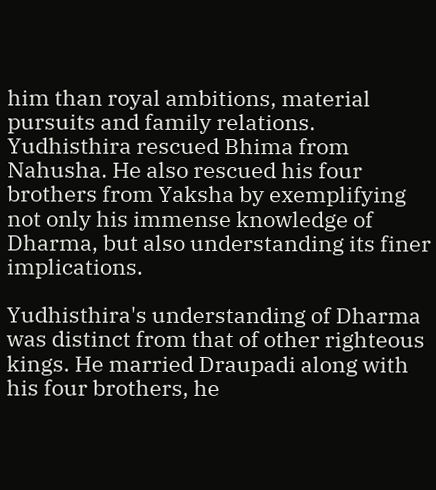him than royal ambitions, material pursuits and family relations. Yudhisthira rescued Bhima from Nahusha. He also rescued his four brothers from Yaksha by exemplifying not only his immense knowledge of Dharma, but also understanding its finer implications.

Yudhisthira's understanding of Dharma was distinct from that of other righteous kings. He married Draupadi along with his four brothers, he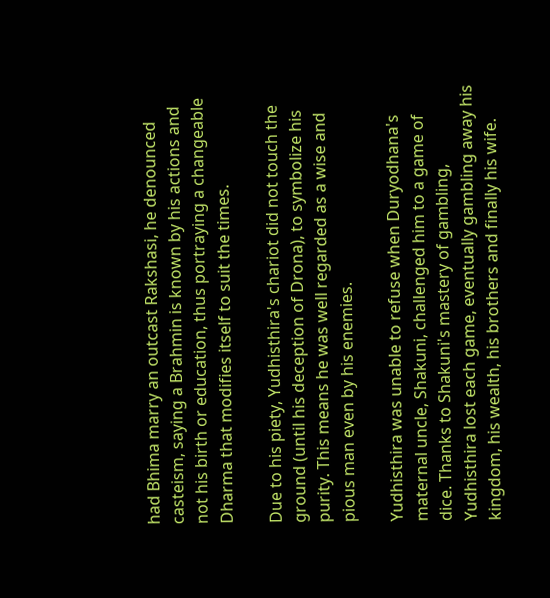had Bhima marry an outcast Rakshasi, he denounced casteism, saying a Brahmin is known by his actions and not his birth or education, thus portraying a changeable Dharma that modifies itself to suit the times.

Due to his piety, Yudhisthira's chariot did not touch the ground (until his deception of Drona), to symbolize his purity. This means he was well regarded as a wise and pious man even by his enemies.

Yudhisthira was unable to refuse when Duryodhana's maternal uncle, Shakuni, challenged him to a game of dice. Thanks to Shakuni's mastery of gambling, Yudhisthira lost each game, eventually gambling away his kingdom, his wealth, his brothers and finally his wife.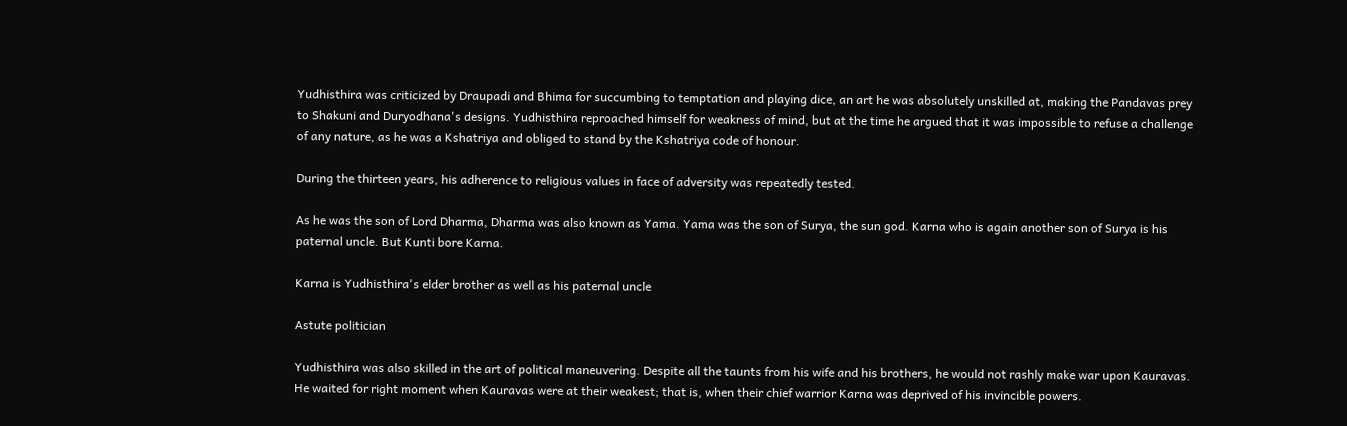Yudhisthira was criticized by Draupadi and Bhima for succumbing to temptation and playing dice, an art he was absolutely unskilled at, making the Pandavas prey to Shakuni and Duryodhana's designs. Yudhisthira reproached himself for weakness of mind, but at the time he argued that it was impossible to refuse a challenge of any nature, as he was a Kshatriya and obliged to stand by the Kshatriya code of honour.

During the thirteen years, his adherence to religious values in face of adversity was repeatedly tested.

As he was the son of Lord Dharma, Dharma was also known as Yama. Yama was the son of Surya, the sun god. Karna who is again another son of Surya is his paternal uncle. But Kunti bore Karna.

Karna is Yudhisthira's elder brother as well as his paternal uncle

Astute politician

Yudhisthira was also skilled in the art of political maneuvering. Despite all the taunts from his wife and his brothers, he would not rashly make war upon Kauravas. He waited for right moment when Kauravas were at their weakest; that is, when their chief warrior Karna was deprived of his invincible powers.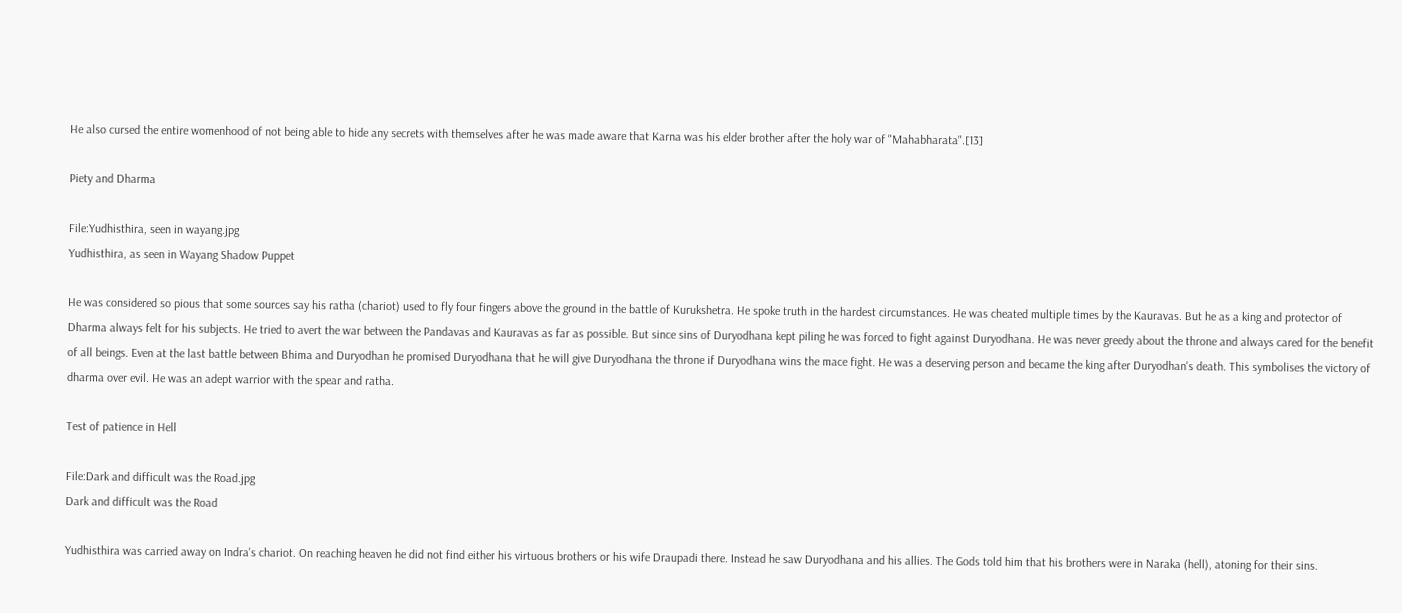He also cursed the entire womenhood of not being able to hide any secrets with themselves after he was made aware that Karna was his elder brother after the holy war of "Mahabharata".[13]

Piety and Dharma

File:Yudhisthira, seen in wayang.jpg
Yudhisthira, as seen in Wayang Shadow Puppet

He was considered so pious that some sources say his ratha (chariot) used to fly four fingers above the ground in the battle of Kurukshetra. He spoke truth in the hardest circumstances. He was cheated multiple times by the Kauravas. But he as a king and protector of Dharma always felt for his subjects. He tried to avert the war between the Pandavas and Kauravas as far as possible. But since sins of Duryodhana kept piling he was forced to fight against Duryodhana. He was never greedy about the throne and always cared for the benefit of all beings. Even at the last battle between Bhima and Duryodhan he promised Duryodhana that he will give Duryodhana the throne if Duryodhana wins the mace fight. He was a deserving person and became the king after Duryodhan's death. This symbolises the victory of dharma over evil. He was an adept warrior with the spear and ratha.

Test of patience in Hell

File:Dark and difficult was the Road.jpg
Dark and difficult was the Road

Yudhisthira was carried away on Indra's chariot. On reaching heaven he did not find either his virtuous brothers or his wife Draupadi there. Instead he saw Duryodhana and his allies. The Gods told him that his brothers were in Naraka (hell), atoning for their sins.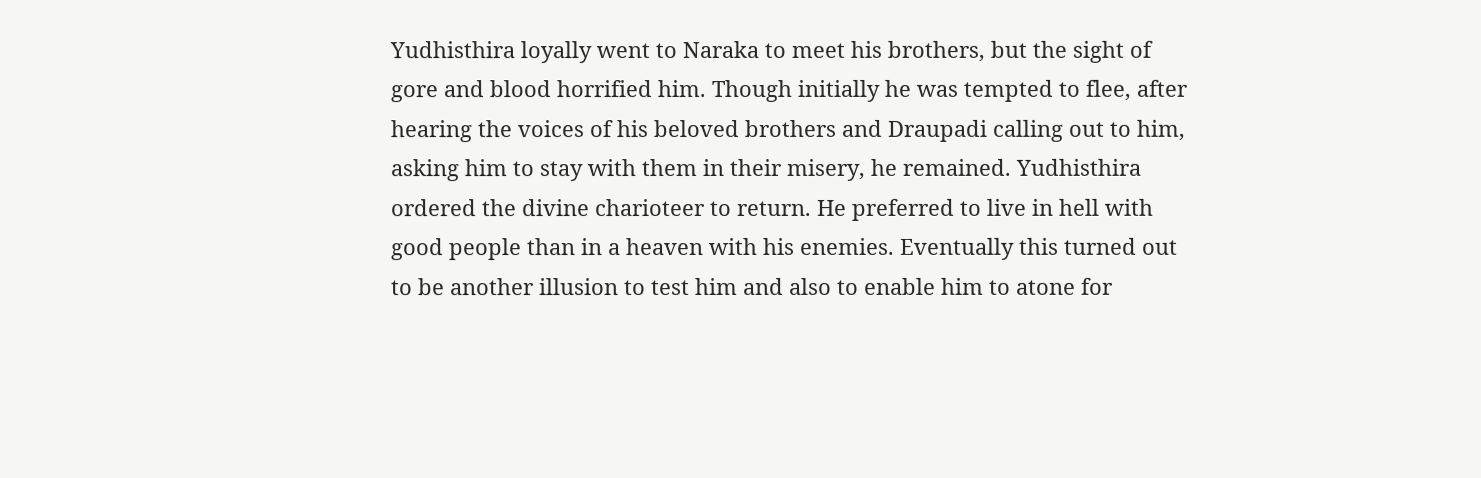Yudhisthira loyally went to Naraka to meet his brothers, but the sight of gore and blood horrified him. Though initially he was tempted to flee, after hearing the voices of his beloved brothers and Draupadi calling out to him, asking him to stay with them in their misery, he remained. Yudhisthira ordered the divine charioteer to return. He preferred to live in hell with good people than in a heaven with his enemies. Eventually this turned out to be another illusion to test him and also to enable him to atone for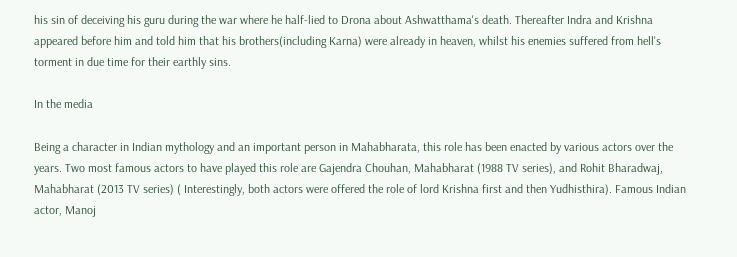his sin of deceiving his guru during the war where he half-lied to Drona about Ashwatthama's death. Thereafter Indra and Krishna appeared before him and told him that his brothers(including Karna) were already in heaven, whilst his enemies suffered from hell's torment in due time for their earthly sins.

In the media

Being a character in Indian mythology and an important person in Mahabharata, this role has been enacted by various actors over the years. Two most famous actors to have played this role are Gajendra Chouhan, Mahabharat (1988 TV series), and Rohit Bharadwaj, Mahabharat (2013 TV series) ( Interestingly, both actors were offered the role of lord Krishna first and then Yudhisthira). Famous Indian actor, Manoj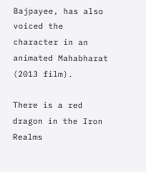Bajpayee, has also voiced the character in an animated Mahabharat (2013 film).

There is a red dragon in the Iron Realms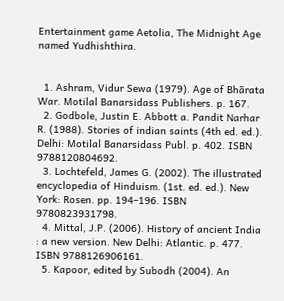Entertainment game Aetolia, The Midnight Age named Yudhishthira.


  1. Ashram, Vidur Sewa (1979). Age of Bhārata War. Motilal Banarsidass Publishers. p. 167.
  2. Godbole, Justin E. Abbott a. Pandit Narhar R. (1988). Stories of indian saints (4th ed. ed.). Delhi: Motilal Banarsidass Publ. p. 402. ISBN 9788120804692.
  3. Lochtefeld, James G. (2002). The illustrated encyclopedia of Hinduism. (1st. ed. ed.). New York: Rosen. pp. 194–196. ISBN 9780823931798.
  4. Mittal, J.P. (2006). History of ancient India : a new version. New Delhi: Atlantic. p. 477. ISBN 9788126906161.
  5. Kapoor, edited by Subodh (2004). An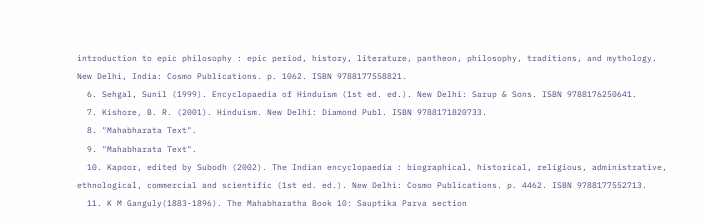introduction to epic philosophy : epic period, history, literature, pantheon, philosophy, traditions, and mythology. New Delhi, India: Cosmo Publications. p. 1062. ISBN 9788177558821.
  6. Sehgal, Sunil (1999). Encyclopaedia of Hinduism (1st ed. ed.). New Delhi: Sarup & Sons. ISBN 9788176250641.
  7. Kishore, B. R. (2001). Hinduism. New Delhi: Diamond Publ. ISBN 9788171820733.
  8. "Mahabharata Text".
  9. "Mahabharata Text".
  10. Kapoor, edited by Subodh (2002). The Indian encyclopaedia : biographical, historical, religious, administrative, ethnological, commercial and scientific (1st ed. ed.). New Delhi: Cosmo Publications. p. 4462. ISBN 9788177552713.
  11. K M Ganguly(1883-1896). The Mahabharatha Book 10: Sauptika Parva section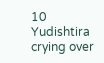10 Yudishtira crying over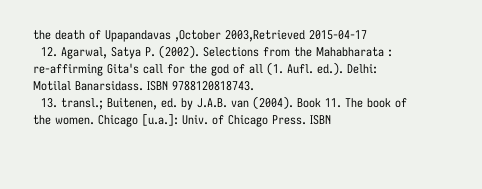the death of Upapandavas ,October 2003,Retrieved 2015-04-17
  12. Agarwal, Satya P. (2002). Selections from the Mahabharata : re-affirming Gita's call for the god of all (1. Aufl. ed.). Delhi: Motilal Banarsidass. ISBN 9788120818743.
  13. transl.; Buitenen, ed. by J.A.B. van (2004). Book 11. The book of the women. Chicago [u.a.]: Univ. of Chicago Press. ISBN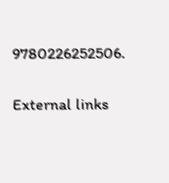9780226252506.

External links